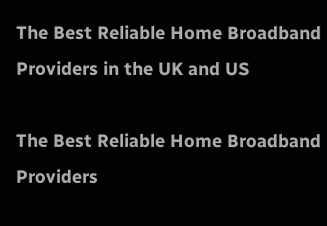The Best Reliable Home Broadband Providers in the UK and US

The Best Reliable Home Broadband Providers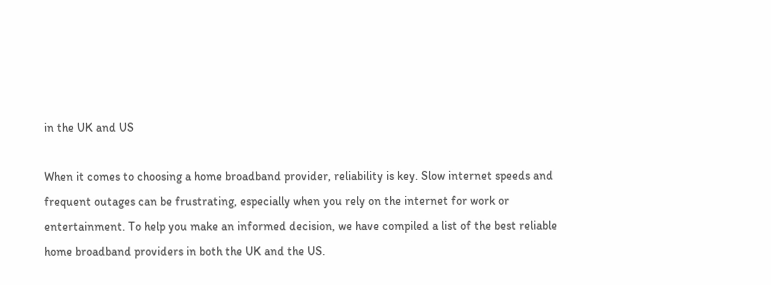in the UK and US

When it comes to choosing a home broadband provider, reliability is key. Slow internet speeds and frequent outages can be frustrating, especially when you rely on the internet for work or entertainment. To help you make an informed decision, we have compiled a list of the best reliable home broadband providers in both the UK and the US.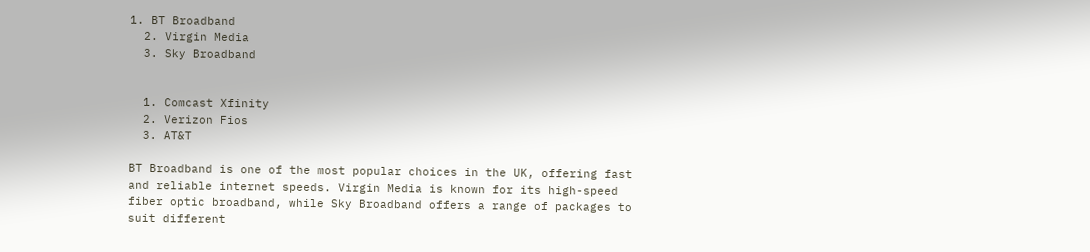1. BT Broadband
  2. Virgin Media
  3. Sky Broadband


  1. Comcast Xfinity
  2. Verizon Fios
  3. AT&T

BT Broadband is one of the most popular choices in the UK, offering fast and reliable internet speeds. Virgin Media is known for its high-speed fiber optic broadband, while Sky Broadband offers a range of packages to suit different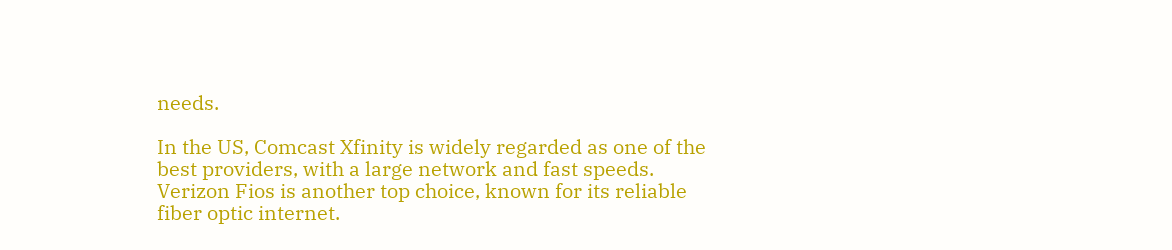needs.

In the US, Comcast Xfinity is widely regarded as one of the best providers, with a large network and fast speeds. Verizon Fios is another top choice, known for its reliable fiber optic internet.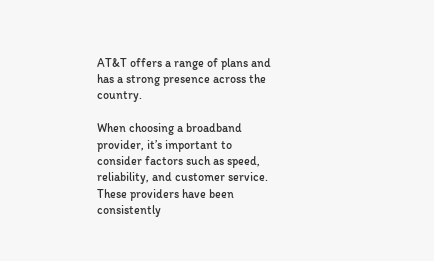AT&T offers a range of plans and has a strong presence across the country.

When choosing a broadband provider, it’s important to consider factors such as speed, reliability, and customer service. These providers have been consistently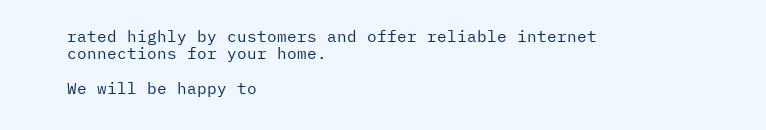rated highly by customers and offer reliable internet connections for your home.

We will be happy to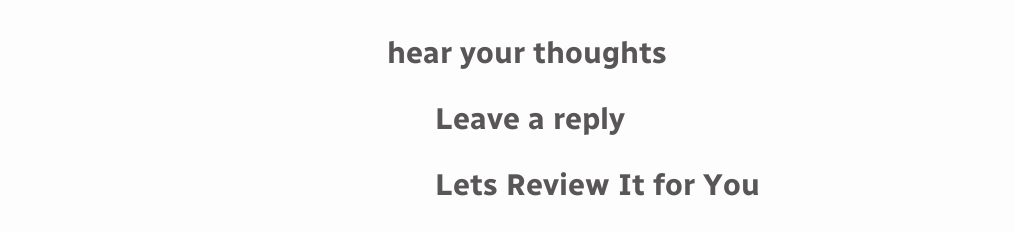hear your thoughts

      Leave a reply

      Lets Review It for You